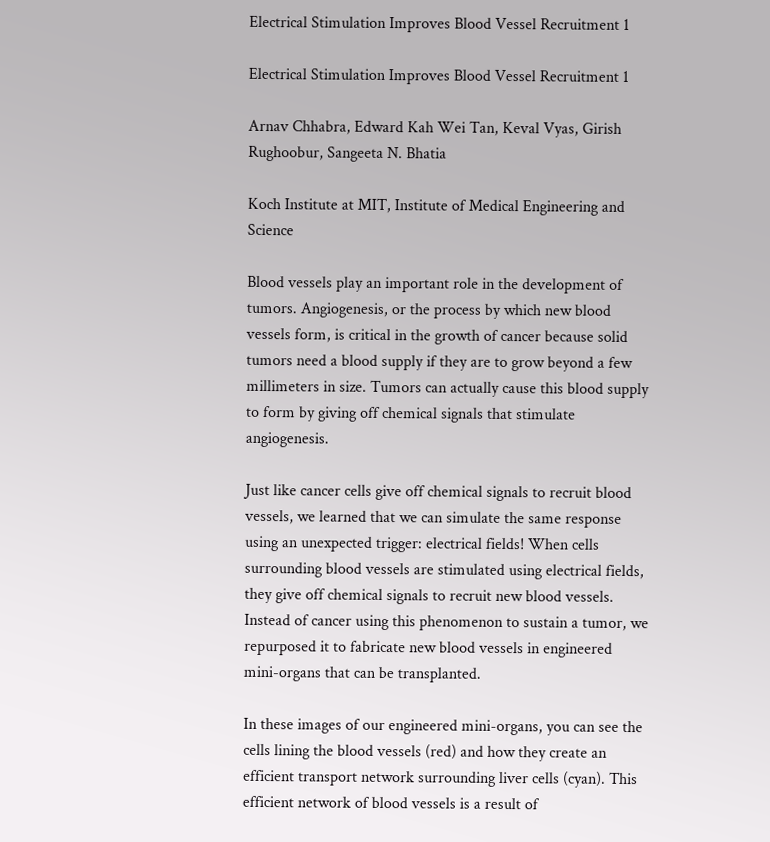Electrical Stimulation Improves Blood Vessel Recruitment 1

Electrical Stimulation Improves Blood Vessel Recruitment 1

Arnav Chhabra, Edward Kah Wei Tan, Keval Vyas, Girish Rughoobur, Sangeeta N. Bhatia

Koch Institute at MIT, Institute of Medical Engineering and Science

Blood vessels play an important role in the development of tumors. Angiogenesis, or the process by which new blood vessels form, is critical in the growth of cancer because solid tumors need a blood supply if they are to grow beyond a few millimeters in size. Tumors can actually cause this blood supply to form by giving off chemical signals that stimulate angiogenesis.

Just like cancer cells give off chemical signals to recruit blood vessels, we learned that we can simulate the same response using an unexpected trigger: electrical fields! When cells surrounding blood vessels are stimulated using electrical fields, they give off chemical signals to recruit new blood vessels. Instead of cancer using this phenomenon to sustain a tumor, we repurposed it to fabricate new blood vessels in engineered mini-organs that can be transplanted.

In these images of our engineered mini-organs, you can see the cells lining the blood vessels (red) and how they create an efficient transport network surrounding liver cells (cyan). This efficient network of blood vessels is a result of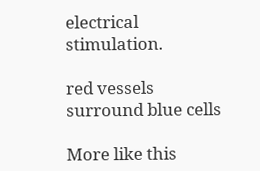electrical stimulation.

red vessels surround blue cells

More like this